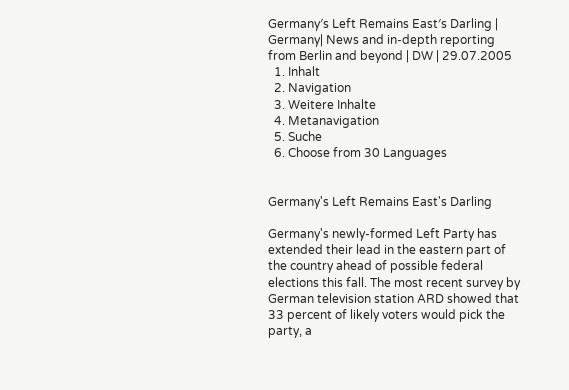Germany′s Left Remains East′s Darling | Germany| News and in-depth reporting from Berlin and beyond | DW | 29.07.2005
  1. Inhalt
  2. Navigation
  3. Weitere Inhalte
  4. Metanavigation
  5. Suche
  6. Choose from 30 Languages


Germany's Left Remains East's Darling

Germany's newly-formed Left Party has extended their lead in the eastern part of the country ahead of possible federal elections this fall. The most recent survey by German television station ARD showed that 33 percent of likely voters would pick the party, a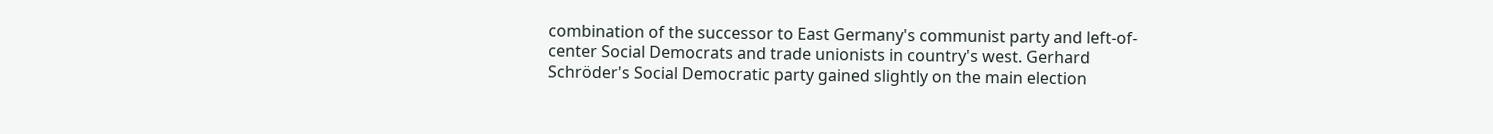combination of the successor to East Germany's communist party and left-of-center Social Democrats and trade unionists in country's west. Gerhard Schröder's Social Democratic party gained slightly on the main election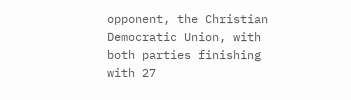opponent, the Christian Democratic Union, with both parties finishing with 27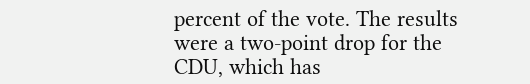percent of the vote. The results were a two-point drop for the CDU, which has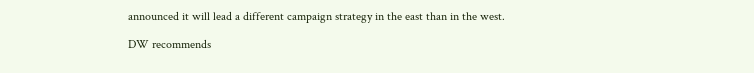announced it will lead a different campaign strategy in the east than in the west.

DW recommends